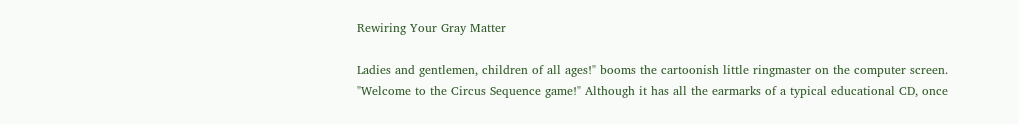Rewiring Your Gray Matter

Ladies and gentlemen, children of all ages!" booms the cartoonish little ringmaster on the computer screen. "Welcome to the Circus Sequence game!" Although it has all the earmarks of a typical educational CD, once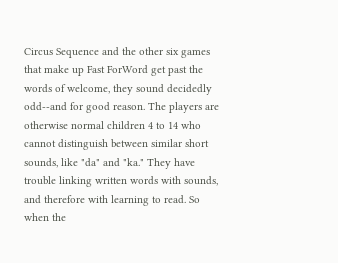Circus Sequence and the other six games that make up Fast ForWord get past the words of welcome, they sound decidedly odd--and for good reason. The players are otherwise normal children 4 to 14 who cannot distinguish between similar short sounds, like "da" and "ka." They have trouble linking written words with sounds, and therefore with learning to read. So when the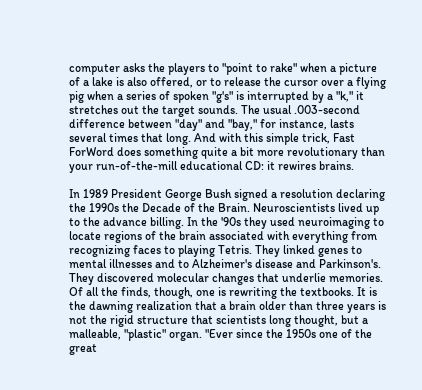computer asks the players to "point to rake" when a picture of a lake is also offered, or to release the cursor over a flying pig when a series of spoken "g's" is interrupted by a "k," it stretches out the target sounds. The usual .003-second difference between "day" and "bay," for instance, lasts several times that long. And with this simple trick, Fast ForWord does something quite a bit more revolutionary than your run-of-the-mill educational CD: it rewires brains.

In 1989 President George Bush signed a resolution declaring the 1990s the Decade of the Brain. Neuroscientists lived up to the advance billing. In the '90s they used neuroimaging to locate regions of the brain associated with everything from recognizing faces to playing Tetris. They linked genes to mental illnesses and to Alzheimer's disease and Parkinson's. They discovered molecular changes that underlie memories. Of all the finds, though, one is rewriting the textbooks. It is the dawning realization that a brain older than three years is not the rigid structure that scientists long thought, but a malleable, "plastic" organ. "Ever since the 1950s one of the great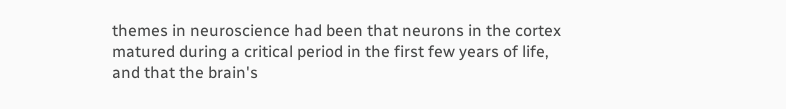themes in neuroscience had been that neurons in the cortex matured during a critical period in the first few years of life, and that the brain's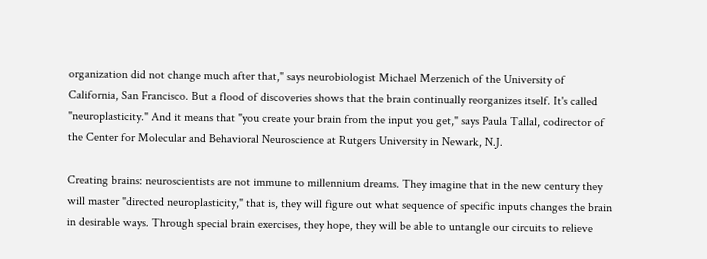organization did not change much after that," says neurobiologist Michael Merzenich of the University of California, San Francisco. But a flood of discoveries shows that the brain continually reorganizes itself. It's called "neuroplasticity." And it means that "you create your brain from the input you get," says Paula Tallal, codirector of the Center for Molecular and Behavioral Neuroscience at Rutgers University in Newark, N.J.

Creating brains: neuroscientists are not immune to millennium dreams. They imagine that in the new century they will master "directed neuroplasticity," that is, they will figure out what sequence of specific inputs changes the brain in desirable ways. Through special brain exercises, they hope, they will be able to untangle our circuits to relieve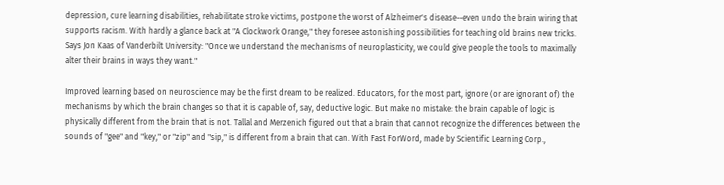depression, cure learning disabilities, rehabilitate stroke victims, postpone the worst of Alzheimer's disease--even undo the brain wiring that supports racism. With hardly a glance back at "A Clockwork Orange," they foresee astonishing possibilities for teaching old brains new tricks. Says Jon Kaas of Vanderbilt University: "Once we understand the mechanisms of neuroplasticity, we could give people the tools to maximally alter their brains in ways they want."

Improved learning based on neuroscience may be the first dream to be realized. Educators, for the most part, ignore (or are ignorant of) the mechanisms by which the brain changes so that it is capable of, say, deductive logic. But make no mistake: the brain capable of logic is physically different from the brain that is not. Tallal and Merzenich figured out that a brain that cannot recognize the differences between the sounds of "gee" and "key," or "zip" and "sip," is different from a brain that can. With Fast ForWord, made by Scientific Learning Corp.,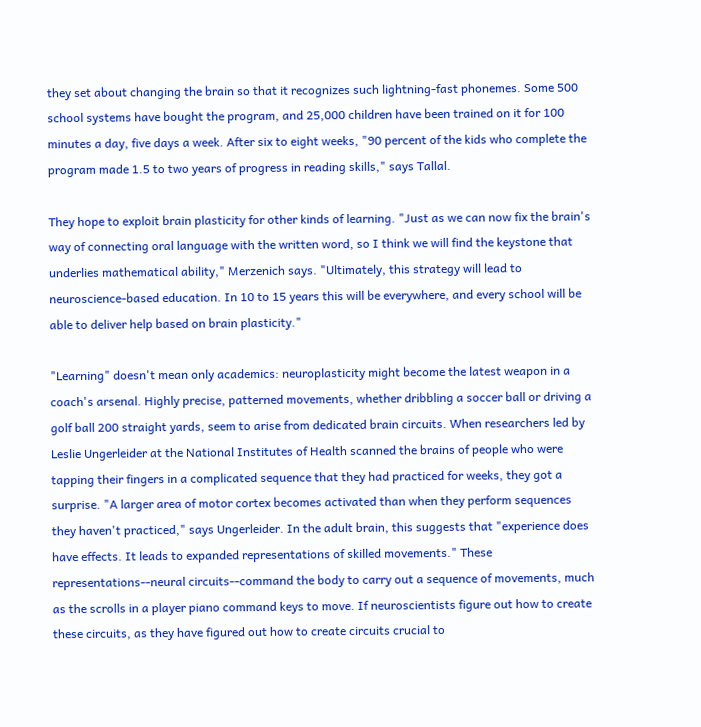they set about changing the brain so that it recognizes such lightning-fast phonemes. Some 500 school systems have bought the program, and 25,000 children have been trained on it for 100 minutes a day, five days a week. After six to eight weeks, "90 percent of the kids who complete the program made 1.5 to two years of progress in reading skills," says Tallal.

They hope to exploit brain plasticity for other kinds of learning. "Just as we can now fix the brain's way of connecting oral language with the written word, so I think we will find the keystone that underlies mathematical ability," Merzenich says. "Ultimately, this strategy will lead to neuroscience-based education. In 10 to 15 years this will be everywhere, and every school will be able to deliver help based on brain plasticity."

"Learning" doesn't mean only academics: neuroplasticity might become the latest weapon in a coach's arsenal. Highly precise, patterned movements, whether dribbling a soccer ball or driving a golf ball 200 straight yards, seem to arise from dedicated brain circuits. When researchers led by Leslie Ungerleider at the National Institutes of Health scanned the brains of people who were tapping their fingers in a complicated sequence that they had practiced for weeks, they got a surprise. "A larger area of motor cortex becomes activated than when they perform sequences they haven't practiced," says Ungerleider. In the adult brain, this suggests that "experience does have effects. It leads to expanded representations of skilled movements." These representations--neural circuits--command the body to carry out a sequence of movements, much as the scrolls in a player piano command keys to move. If neuroscientists figure out how to create these circuits, as they have figured out how to create circuits crucial to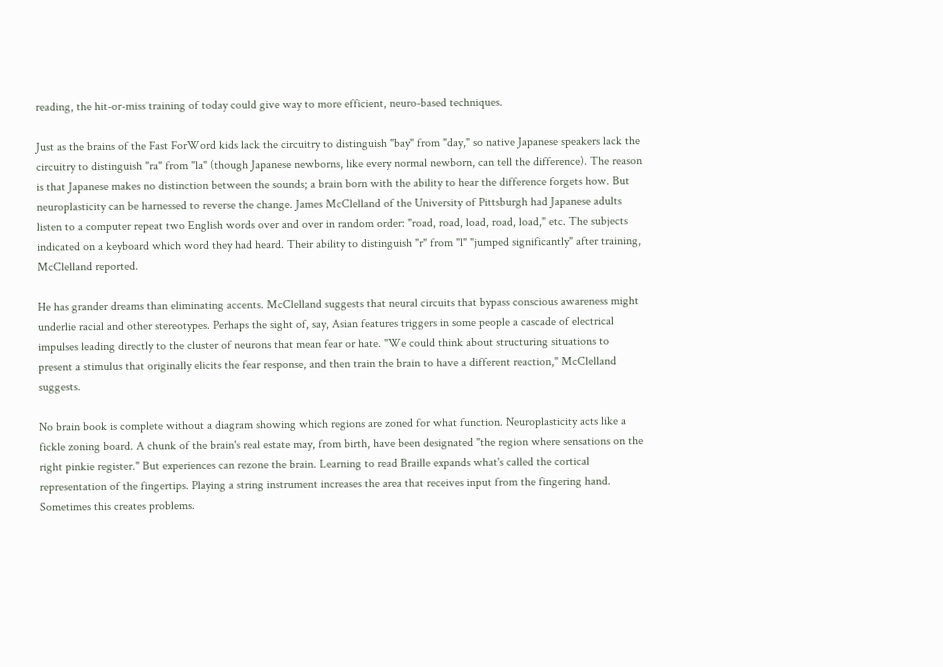reading, the hit-or-miss training of today could give way to more efficient, neuro-based techniques.

Just as the brains of the Fast ForWord kids lack the circuitry to distinguish "bay" from "day," so native Japanese speakers lack the circuitry to distinguish "ra" from "la" (though Japanese newborns, like every normal newborn, can tell the difference). The reason is that Japanese makes no distinction between the sounds; a brain born with the ability to hear the difference forgets how. But neuroplasticity can be harnessed to reverse the change. James McClelland of the University of Pittsburgh had Japanese adults listen to a computer repeat two English words over and over in random order: "road, road, load, road, load," etc. The subjects indicated on a keyboard which word they had heard. Their ability to distinguish "r" from "l" "jumped significantly" after training, McClelland reported.

He has grander dreams than eliminating accents. McClelland suggests that neural circuits that bypass conscious awareness might underlie racial and other stereotypes. Perhaps the sight of, say, Asian features triggers in some people a cascade of electrical impulses leading directly to the cluster of neurons that mean fear or hate. "We could think about structuring situations to present a stimulus that originally elicits the fear response, and then train the brain to have a different reaction," McClelland suggests.

No brain book is complete without a diagram showing which regions are zoned for what function. Neuroplasticity acts like a fickle zoning board. A chunk of the brain's real estate may, from birth, have been designated "the region where sensations on the right pinkie register." But experiences can rezone the brain. Learning to read Braille expands what's called the cortical representation of the fingertips. Playing a string instrument increases the area that receives input from the fingering hand. Sometimes this creates problems.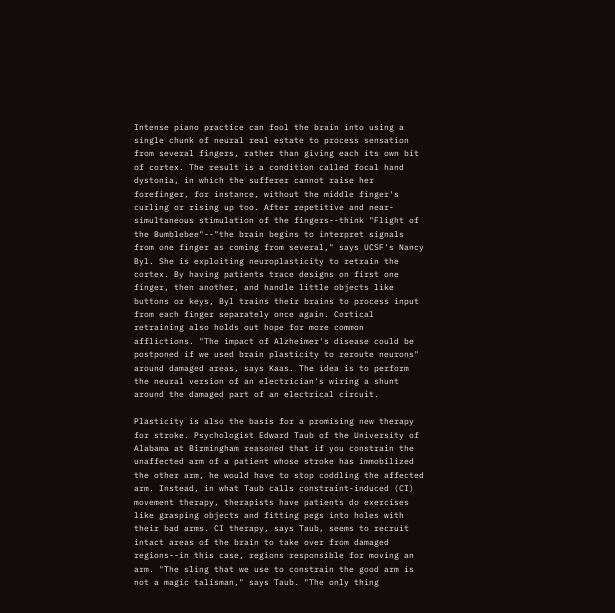Intense piano practice can fool the brain into using a single chunk of neural real estate to process sensation from several fingers, rather than giving each its own bit of cortex. The result is a condition called focal hand dystonia, in which the sufferer cannot raise her forefinger, for instance, without the middle finger's curling or rising up too. After repetitive and near- simultaneous stimulation of the fingers--think "Flight of the Bumblebee"--"the brain begins to interpret signals from one finger as coming from several," says UCSF's Nancy Byl. She is exploiting neuroplasticity to retrain the cortex. By having patients trace designs on first one finger, then another, and handle little objects like buttons or keys, Byl trains their brains to process input from each finger separately once again. Cortical retraining also holds out hope for more common afflictions. "The impact of Alzheimer's disease could be postponed if we used brain plasticity to reroute neurons" around damaged areas, says Kaas. The idea is to perform the neural version of an electrician's wiring a shunt around the damaged part of an electrical circuit.

Plasticity is also the basis for a promising new therapy for stroke. Psychologist Edward Taub of the University of Alabama at Birmingham reasoned that if you constrain the unaffected arm of a patient whose stroke has immobilized the other arm, he would have to stop coddling the affected arm. Instead, in what Taub calls constraint-induced (CI) movement therapy, therapists have patients do exercises like grasping objects and fitting pegs into holes with their bad arms. CI therapy, says Taub, seems to recruit intact areas of the brain to take over from damaged regions--in this case, regions responsible for moving an arm. "The sling that we use to constrain the good arm is not a magic talisman," says Taub. "The only thing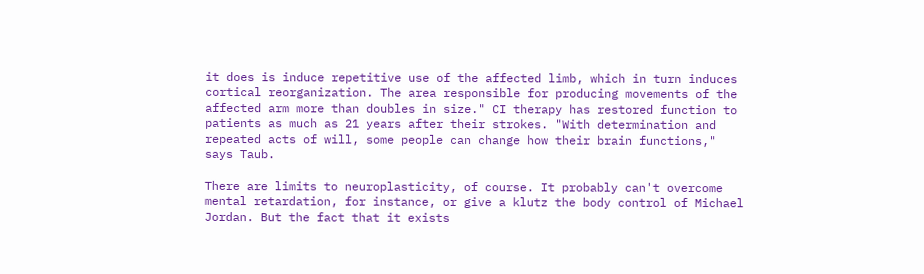it does is induce repetitive use of the affected limb, which in turn induces cortical reorganization. The area responsible for producing movements of the affected arm more than doubles in size." CI therapy has restored function to patients as much as 21 years after their strokes. "With determination and repeated acts of will, some people can change how their brain functions," says Taub.

There are limits to neuroplasticity, of course. It probably can't overcome mental retardation, for instance, or give a klutz the body control of Michael Jordan. But the fact that it exists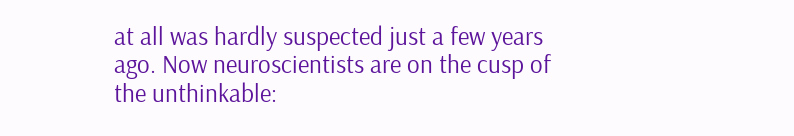at all was hardly suspected just a few years ago. Now neuroscientists are on the cusp of the unthinkable: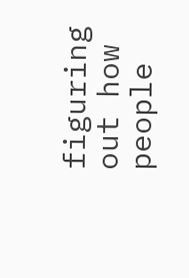figuring out how people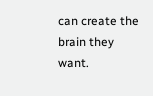can create the brain they want.